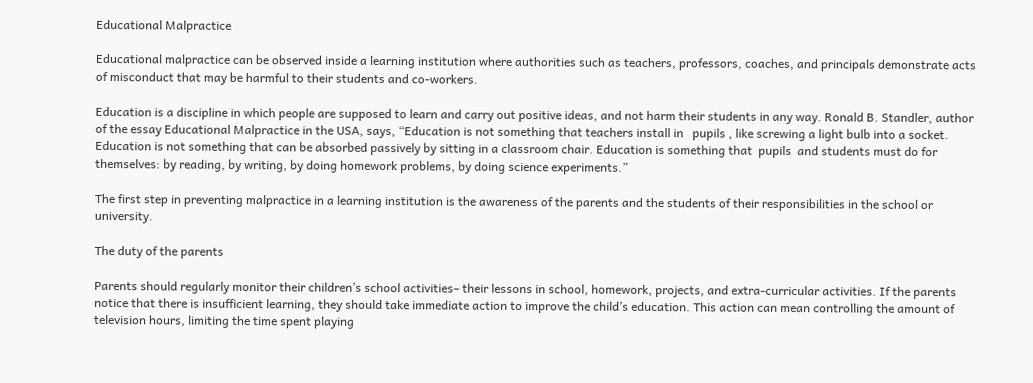Educational Malpractice

Educational malpractice can be observed inside a learning institution where authorities such as teachers, professors, coaches, and principals demonstrate acts of misconduct that may be harmful to their students and co-workers.

Education is a discipline in which people are supposed to learn and carry out positive ideas, and not harm their students in any way. Ronald B. Standler, author of the essay Educational Malpractice in the USA, says, “Education is not something that teachers install in   pupils , like screwing a light bulb into a socket. Education is not something that can be absorbed passively by sitting in a classroom chair. Education is something that  pupils  and students must do for themselves: by reading, by writing, by doing homework problems, by doing science experiments.”

The first step in preventing malpractice in a learning institution is the awareness of the parents and the students of their responsibilities in the school or university.

The duty of the parents

Parents should regularly monitor their children’s school activities– their lessons in school, homework, projects, and extra-curricular activities. If the parents notice that there is insufficient learning, they should take immediate action to improve the child’s education. This action can mean controlling the amount of television hours, limiting the time spent playing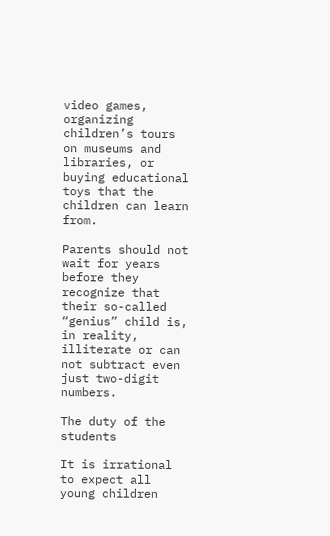video games, organizing children’s tours on museums and libraries, or buying educational toys that the children can learn from.

Parents should not wait for years before they recognize that their so-called “genius” child is, in reality, illiterate or can not subtract even just two-digit numbers.

The duty of the students

It is irrational to expect all young children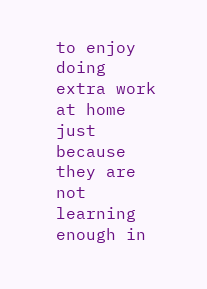to enjoy doing extra work at home just because they are not learning enough in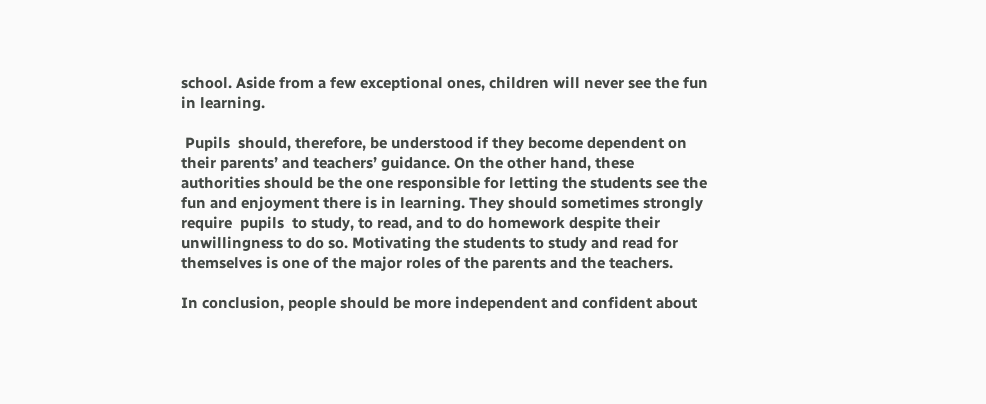school. Aside from a few exceptional ones, children will never see the fun in learning.

 Pupils  should, therefore, be understood if they become dependent on their parents’ and teachers’ guidance. On the other hand, these authorities should be the one responsible for letting the students see the fun and enjoyment there is in learning. They should sometimes strongly require  pupils  to study, to read, and to do homework despite their unwillingness to do so. Motivating the students to study and read for themselves is one of the major roles of the parents and the teachers.

In conclusion, people should be more independent and confident about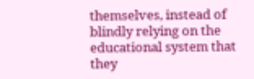themselves, instead of blindly relying on the educational system that they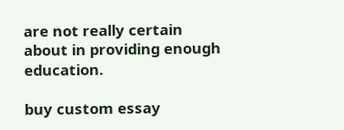are not really certain about in providing enough education.

buy custom essay